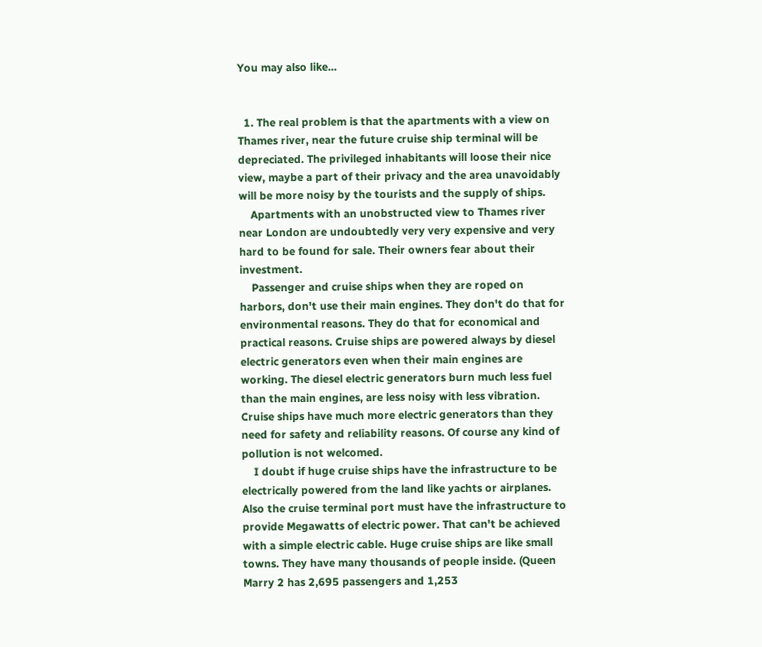You may also like...


  1. The real problem is that the apartments with a view on Thames river, near the future cruise ship terminal will be depreciated. The privileged inhabitants will loose their nice view, maybe a part of their privacy and the area unavoidably will be more noisy by the tourists and the supply of ships.
    Apartments with an unobstructed view to Thames river near London are undoubtedly very very expensive and very hard to be found for sale. Their owners fear about their investment.
    Passenger and cruise ships when they are roped on harbors, don't use their main engines. They don't do that for environmental reasons. They do that for economical and practical reasons. Cruise ships are powered always by diesel electric generators even when their main engines are working. The diesel electric generators burn much less fuel than the main engines, are less noisy with less vibration. Cruise ships have much more electric generators than they need for safety and reliability reasons. Of course any kind of pollution is not welcomed.
    I doubt if huge cruise ships have the infrastructure to be electrically powered from the land like yachts or airplanes. Also the cruise terminal port must have the infrastructure to provide Megawatts of electric power. That can't be achieved with a simple electric cable. Huge cruise ships are like small towns. They have many thousands of people inside. (Queen Marry 2 has 2,695 passengers and 1,253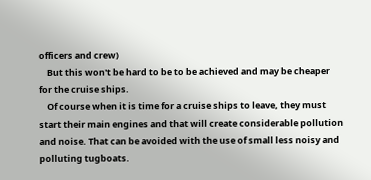officers and crew)
    But this won't be hard to be to be achieved and may be cheaper for the cruise ships.
    Of course when it is time for a cruise ships to leave, they must start their main engines and that will create considerable pollution and noise. That can be avoided with the use of small less noisy and polluting tugboats.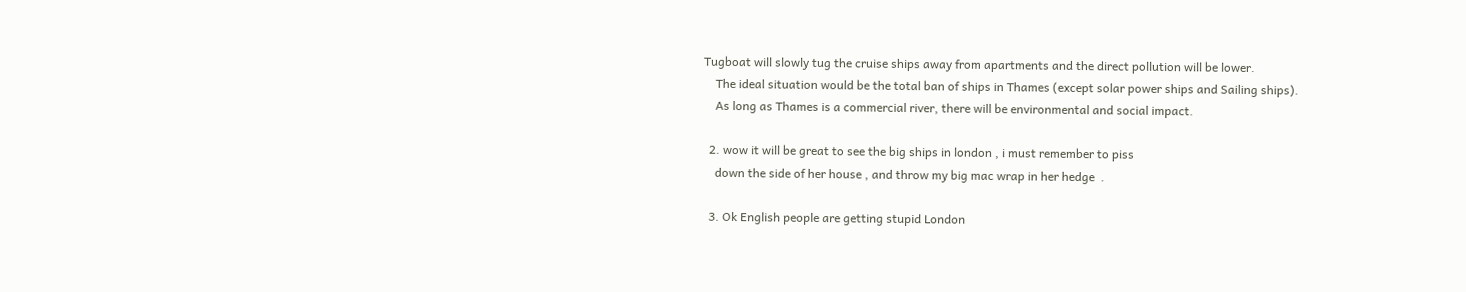Tugboat will slowly tug the cruise ships away from apartments and the direct pollution will be lower.
    The ideal situation would be the total ban of ships in Thames (except solar power ships and Sailing ships).
    As long as Thames is a commercial river, there will be environmental and social impact.

  2. wow it will be great to see the big ships in london , i must remember to piss
    down the side of her house , and throw my big mac wrap in her hedge  .

  3. Ok English people are getting stupid London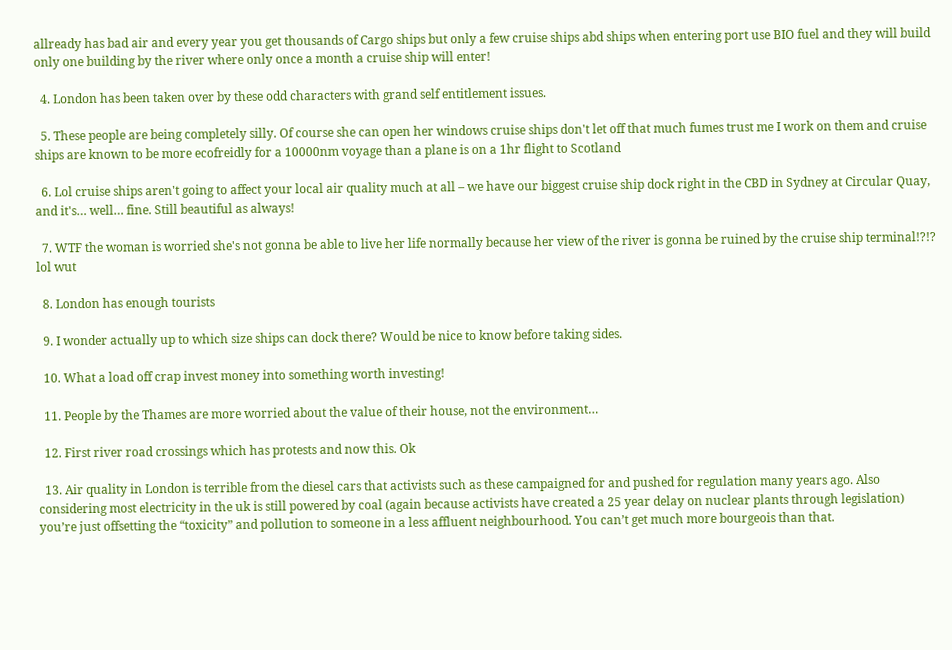allready has bad air and every year you get thousands of Cargo ships but only a few cruise ships abd ships when entering port use BIO fuel and they will build only one building by the river where only once a month a cruise ship will enter!

  4. London has been taken over by these odd characters with grand self entitlement issues.

  5. These people are being completely silly. Of course she can open her windows cruise ships don't let off that much fumes trust me I work on them and cruise ships are known to be more ecofreidly for a 10000nm voyage than a plane is on a 1hr flight to Scotland

  6. Lol cruise ships aren't going to affect your local air quality much at all – we have our biggest cruise ship dock right in the CBD in Sydney at Circular Quay, and it's… well… fine. Still beautiful as always!

  7. WTF the woman is worried she's not gonna be able to live her life normally because her view of the river is gonna be ruined by the cruise ship terminal!?!? lol wut

  8. London has enough tourists

  9. I wonder actually up to which size ships can dock there? Would be nice to know before taking sides.

  10. What a load off crap invest money into something worth investing!

  11. People by the Thames are more worried about the value of their house, not the environment…

  12. First river road crossings which has protests and now this. Ok

  13. Air quality in London is terrible from the diesel cars that activists such as these campaigned for and pushed for regulation many years ago. Also considering most electricity in the uk is still powered by coal (again because activists have created a 25 year delay on nuclear plants through legislation) you’re just offsetting the “toxicity” and pollution to someone in a less affluent neighbourhood. You can’t get much more bourgeois than that.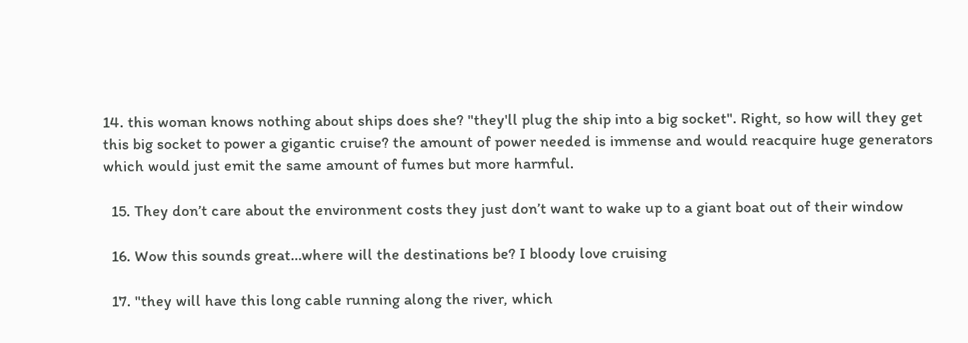14. this woman knows nothing about ships does she? "they'll plug the ship into a big socket". Right, so how will they get this big socket to power a gigantic cruise? the amount of power needed is immense and would reacquire huge generators which would just emit the same amount of fumes but more harmful.

  15. They don’t care about the environment costs they just don’t want to wake up to a giant boat out of their window

  16. Wow this sounds great…where will the destinations be? I bloody love cruising

  17. "they will have this long cable running along the river, which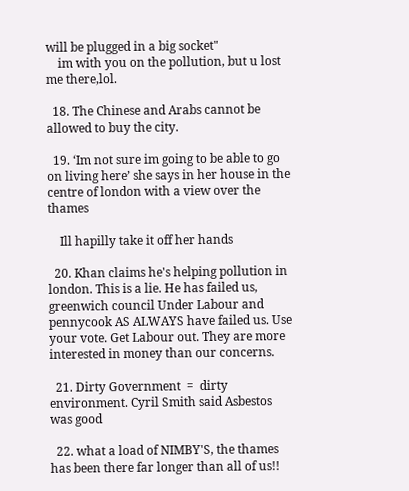will be plugged in a big socket"
    im with you on the pollution, but u lost me there,lol.

  18. The Chinese and Arabs cannot be allowed to buy the city.

  19. ‘Im not sure im going to be able to go on living here’ she says in her house in the centre of london with a view over the thames

    Ill hapilly take it off her hands

  20. Khan claims he's helping pollution in london. This is a lie. He has failed us, greenwich council Under Labour and pennycook AS ALWAYS have failed us. Use your vote. Get Labour out. They are more interested in money than our concerns.

  21. Dirty Government  =  dirty environment. Cyril Smith said Asbestos was good

  22. what a load of NIMBY'S, the thames has been there far longer than all of us!!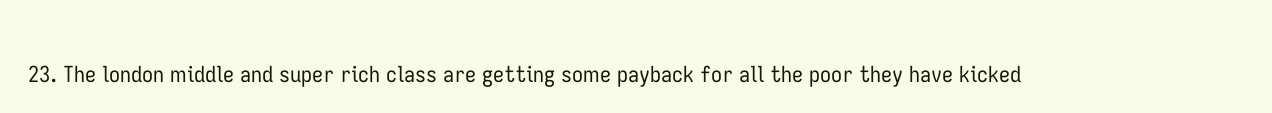23. The london middle and super rich class are getting some payback for all the poor they have kicked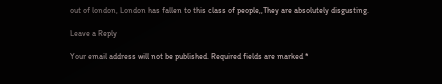out of london, London has fallen to this class of people,,They are absolutely disgusting.

Leave a Reply

Your email address will not be published. Required fields are marked *